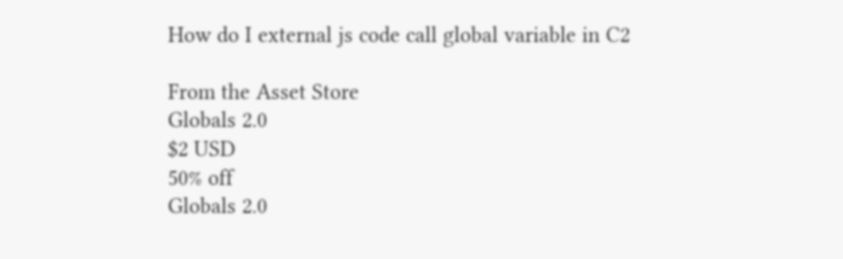How do I external js code call global variable in C2

From the Asset Store
Globals 2.0
$2 USD
50% off
Globals 2.0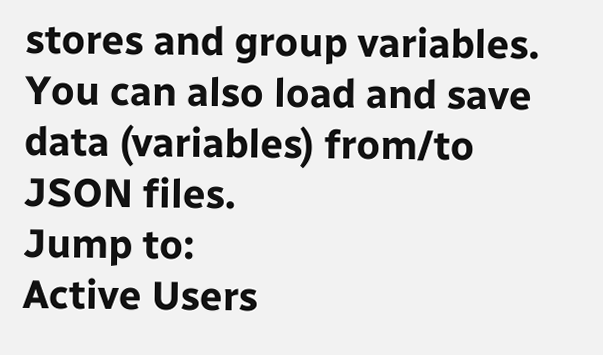stores and group variables. You can also load and save data (variables) from/to JSON files.
Jump to:
Active Users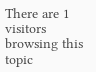There are 1 visitors browsing this topic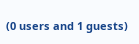(0 users and 1 guests)